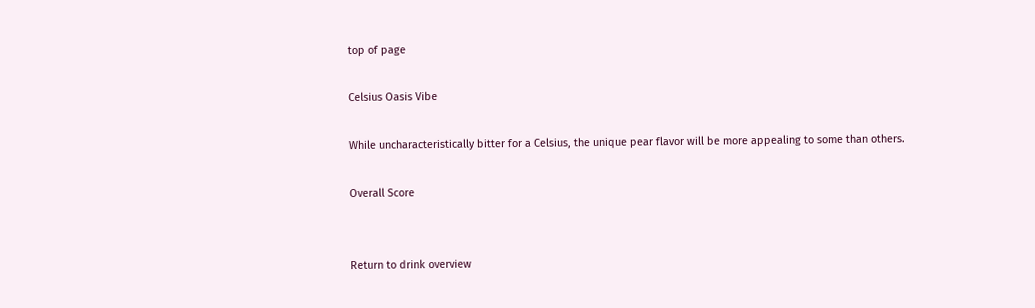top of page

Celsius Oasis Vibe

While uncharacteristically bitter for a Celsius, the unique pear flavor will be more appealing to some than others.

Overall Score


Return to drink overview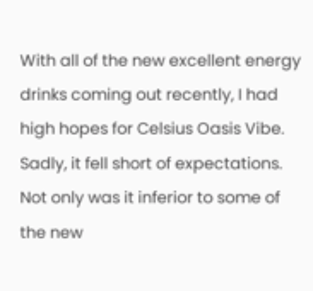With all of the new excellent energy drinks coming out recently, I had high hopes for Celsius Oasis Vibe. Sadly, it fell short of expectations. Not only was it inferior to some of the new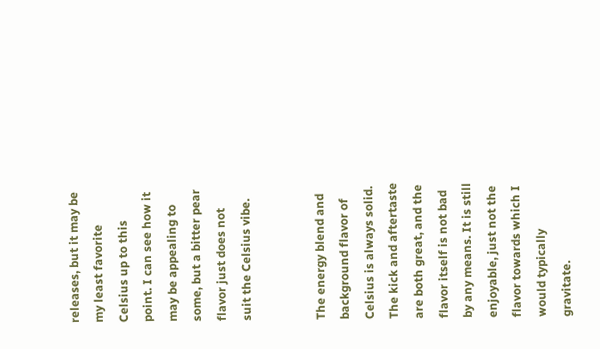releases, but it may be my least favorite Celsius up to this point. I can see how it may be appealing to some, but a bitter pear flavor just does not suit the Celsius vibe.


The energy blend and background flavor of Celsius is always solid. The kick and aftertaste are both great, and the flavor itself is not bad by any means. It is still enjoyable, just not the flavor towards which I would typically gravitate.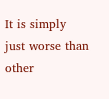It is simply just worse than other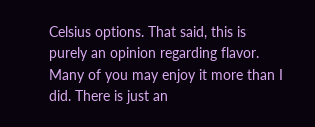Celsius options. That said, this is purely an opinion regarding flavor. Many of you may enjoy it more than I did. There is just an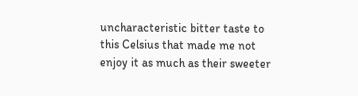uncharacteristic bitter taste to this Celsius that made me not enjoy it as much as their sweeter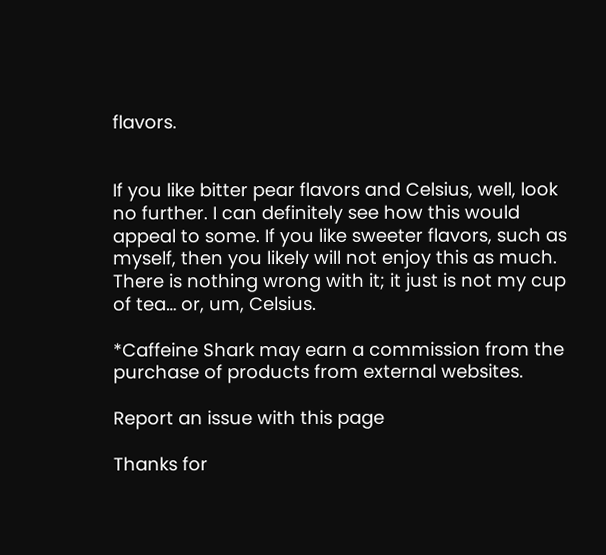flavors.


If you like bitter pear flavors and Celsius, well, look no further. I can definitely see how this would appeal to some. If you like sweeter flavors, such as myself, then you likely will not enjoy this as much. There is nothing wrong with it; it just is not my cup of tea… or, um, Celsius.

*Caffeine Shark may earn a commission from the purchase of products from external websites.

Report an issue with this page

Thanks for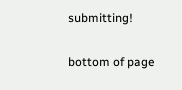submitting!

bottom of page